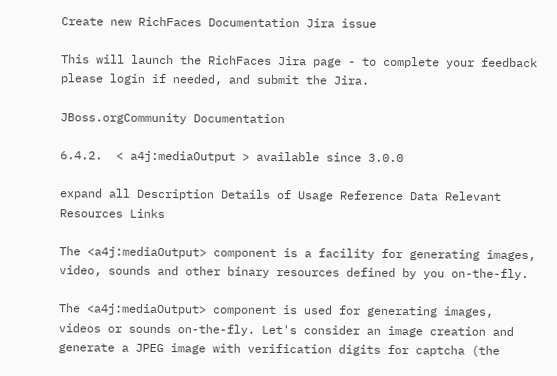Create new RichFaces Documentation Jira issue

This will launch the RichFaces Jira page - to complete your feedback please login if needed, and submit the Jira.

JBoss.orgCommunity Documentation

6.4.2.  < a4j:mediaOutput > available since 3.0.0

expand all Description Details of Usage Reference Data Relevant Resources Links

The <a4j:mediaOutput> component is a facility for generating images, video, sounds and other binary resources defined by you on-the-fly.

The <a4j:mediaOutput> component is used for generating images, videos or sounds on-the-fly. Let's consider an image creation and generate a JPEG image with verification digits for captcha (the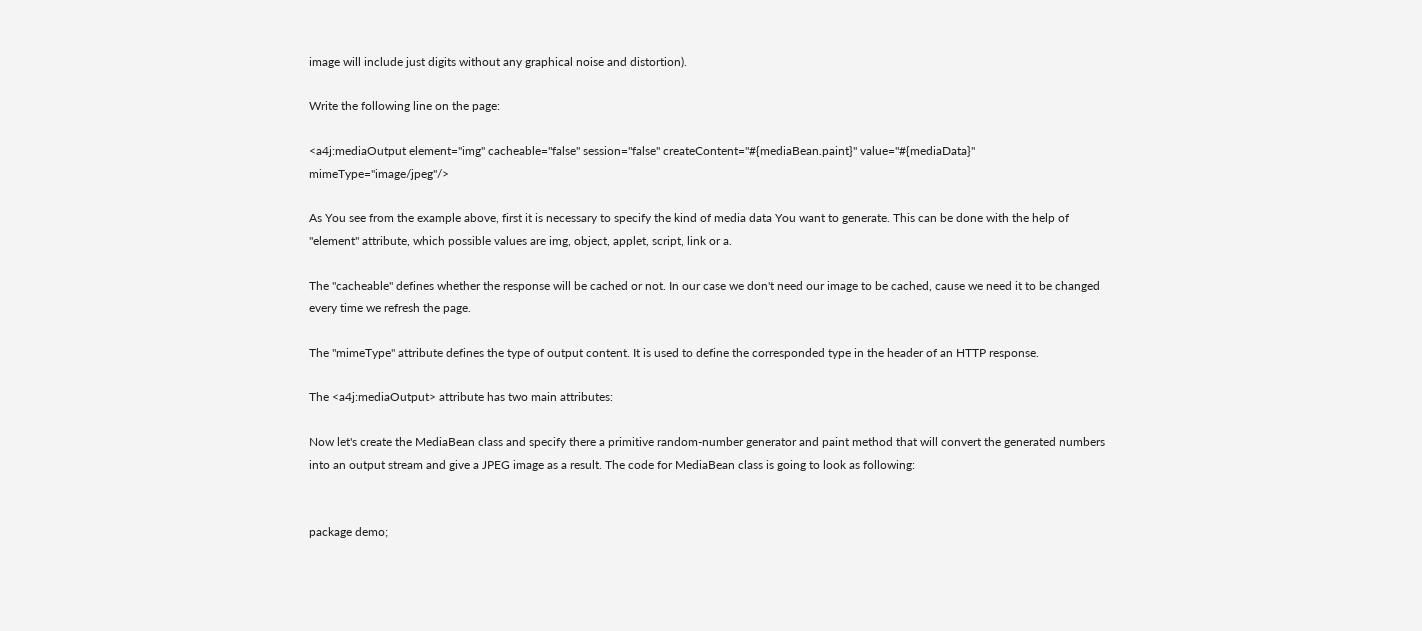image will include just digits without any graphical noise and distortion).

Write the following line on the page:

<a4j:mediaOutput element="img" cacheable="false" session="false" createContent="#{mediaBean.paint}" value="#{mediaData}" mimeType="image/jpeg"/>

As You see from the example above, first it is necessary to specify the kind of media data You want to generate. This can be done with the help of "element" attribute, which possible values are img, object, applet, script, link or a.

The "cacheable" defines whether the response will be cached or not. In our case we don't need our image to be cached, cause we need it to be changed every time we refresh the page.

The "mimeType" attribute defines the type of output content. It is used to define the corresponded type in the header of an HTTP response.

The <a4j:mediaOutput> attribute has two main attributes:

Now let's create the MediaBean class and specify there a primitive random-number generator and paint method that will convert the generated numbers into an output stream and give a JPEG image as a result. The code for MediaBean class is going to look as following:


package demo;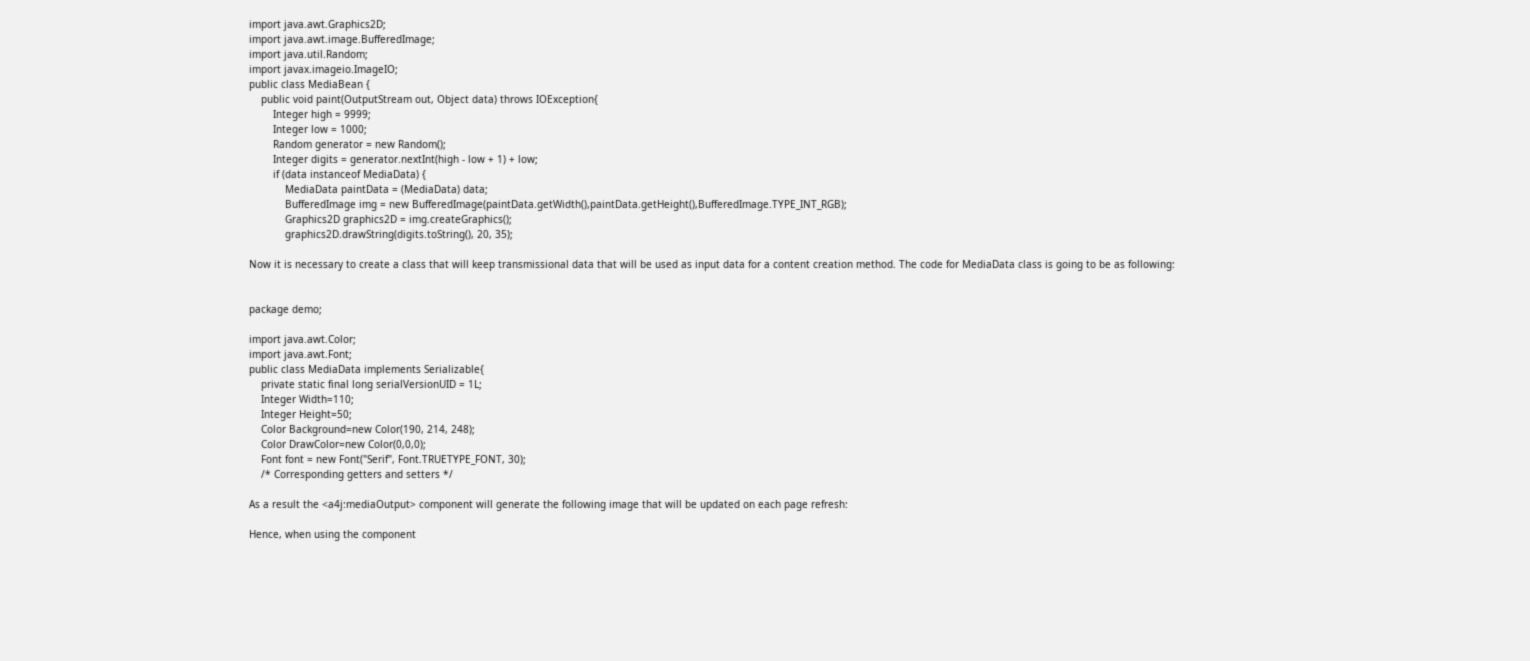import java.awt.Graphics2D;
import java.awt.image.BufferedImage;
import java.util.Random;
import javax.imageio.ImageIO;
public class MediaBean {
    public void paint(OutputStream out, Object data) throws IOException{
        Integer high = 9999;
        Integer low = 1000;
        Random generator = new Random();
        Integer digits = generator.nextInt(high - low + 1) + low;
        if (data instanceof MediaData) {
            MediaData paintData = (MediaData) data;
            BufferedImage img = new BufferedImage(paintData.getWidth(),paintData.getHeight(),BufferedImage.TYPE_INT_RGB);
            Graphics2D graphics2D = img.createGraphics();
            graphics2D.drawString(digits.toString(), 20, 35);

Now it is necessary to create a class that will keep transmissional data that will be used as input data for a content creation method. The code for MediaData class is going to be as following:


package demo;

import java.awt.Color;
import java.awt.Font;
public class MediaData implements Serializable{
    private static final long serialVersionUID = 1L;
    Integer Width=110;
    Integer Height=50;
    Color Background=new Color(190, 214, 248);
    Color DrawColor=new Color(0,0,0);
    Font font = new Font("Serif", Font.TRUETYPE_FONT, 30);
    /* Corresponding getters and setters */

As a result the <a4j:mediaOutput> component will generate the following image that will be updated on each page refresh:

Hence, when using the component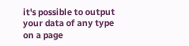it's possible to output your data of any type on a page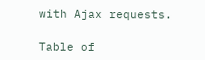with Ajax requests.

Table of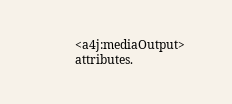<a4j:mediaOutput> attributes.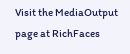Visit the MediaOutput page at RichFaces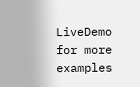LiveDemo for more examples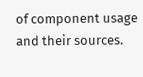of component usage and their sources.